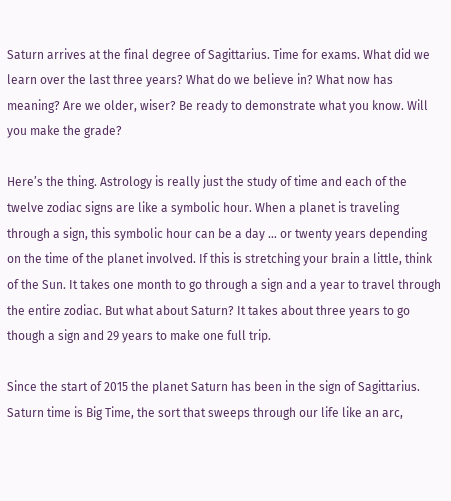Saturn arrives at the final degree of Sagittarius. Time for exams. What did we learn over the last three years? What do we believe in? What now has meaning? Are we older, wiser? Be ready to demonstrate what you know. Will you make the grade?

Here’s the thing. Astrology is really just the study of time and each of the twelve zodiac signs are like a symbolic hour. When a planet is traveling through a sign, this symbolic hour can be a day … or twenty years depending on the time of the planet involved. If this is stretching your brain a little, think of the Sun. It takes one month to go through a sign and a year to travel through the entire zodiac. But what about Saturn? It takes about three years to go though a sign and 29 years to make one full trip.

Since the start of 2015 the planet Saturn has been in the sign of Sagittarius. Saturn time is Big Time, the sort that sweeps through our life like an arc,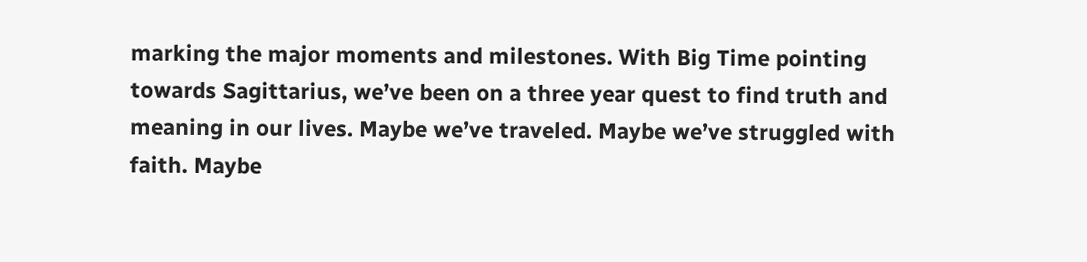marking the major moments and milestones. With Big Time pointing towards Sagittarius, we’ve been on a three year quest to find truth and meaning in our lives. Maybe we’ve traveled. Maybe we’ve struggled with faith. Maybe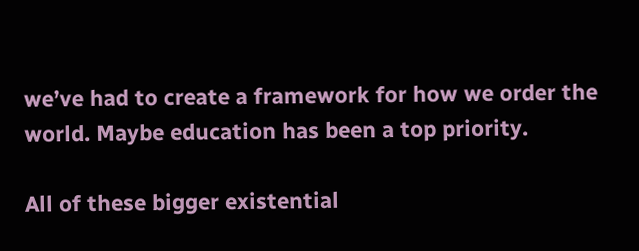we’ve had to create a framework for how we order the world. Maybe education has been a top priority.

All of these bigger existential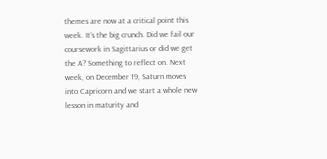themes are now at a critical point this week. It’s the big crunch. Did we fail our coursework in Sagittarius or did we get the A? Something to reflect on. Next week, on December 19, Saturn moves into Capricorn and we start a whole new lesson in maturity and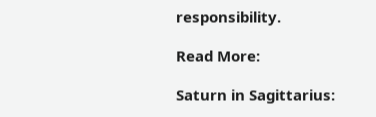responsibility.

Read More:

Saturn in Sagittarius: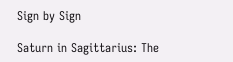Sign by Sign

Saturn in Sagittarius: The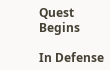Quest Begins

In Defense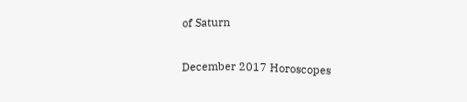of Saturn

December 2017 Horoscopes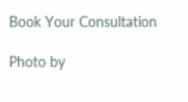Book Your Consultation

Photo by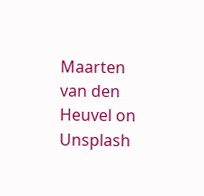Maarten van den Heuvel on Unsplash